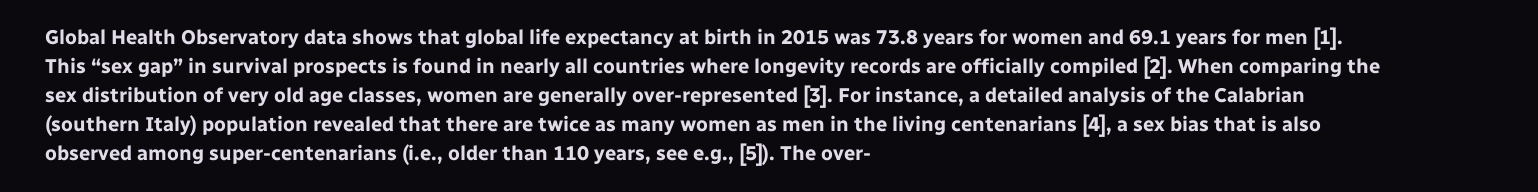Global Health Observatory data shows that global life expectancy at birth in 2015 was 73.8 years for women and 69.1 years for men [1]. This “sex gap” in survival prospects is found in nearly all countries where longevity records are officially compiled [2]. When comparing the sex distribution of very old age classes, women are generally over-represented [3]. For instance, a detailed analysis of the Calabrian (southern Italy) population revealed that there are twice as many women as men in the living centenarians [4], a sex bias that is also observed among super-centenarians (i.e., older than 110 years, see e.g., [5]). The over-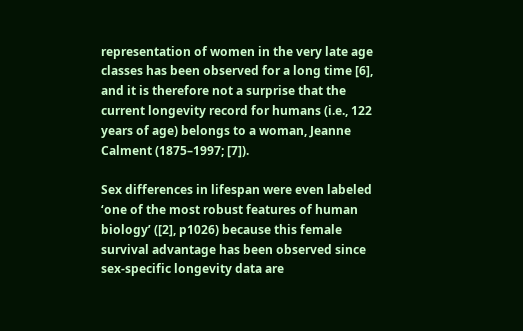representation of women in the very late age classes has been observed for a long time [6], and it is therefore not a surprise that the current longevity record for humans (i.e., 122 years of age) belongs to a woman, Jeanne Calment (1875–1997; [7]).

Sex differences in lifespan were even labeled ‘one of the most robust features of human biology’ ([2], p1026) because this female survival advantage has been observed since sex-specific longevity data are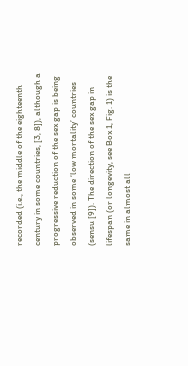recorded (i.e., the middle of the eighteenth century in some countries, [3, 8]), although a progressive reduction of the sex gap is being observed in some ‘low mortality’ countries (sensu [9]). The direction of the sex gap in lifespan (or longevity, see Box 1, Fig. 1) is the same in almost all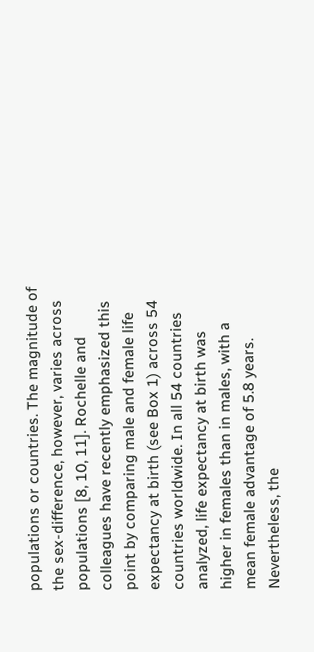populations or countries. The magnitude of the sex-difference, however, varies across populations [8, 10, 11]. Rochelle and colleagues have recently emphasized this point by comparing male and female life expectancy at birth (see Box 1) across 54 countries worldwide. In all 54 countries analyzed, life expectancy at birth was higher in females than in males, with a mean female advantage of 5.8 years. Nevertheless, the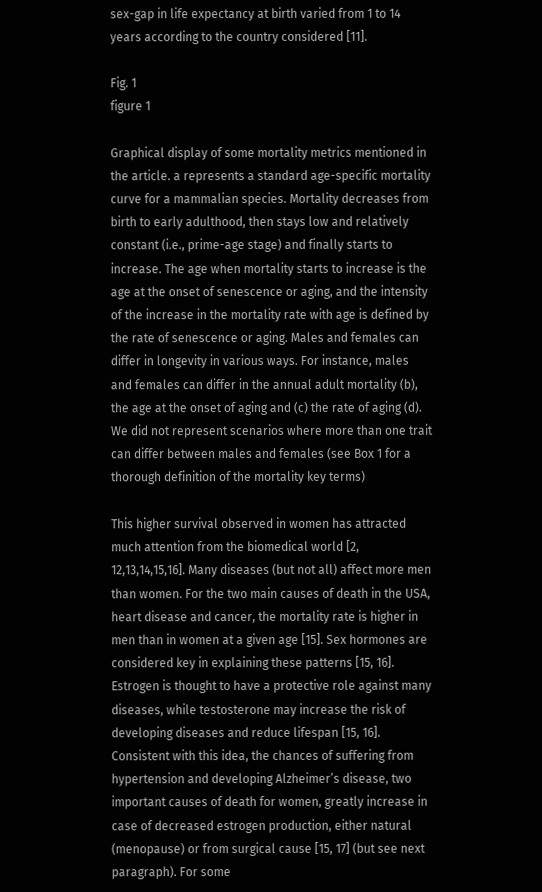sex-gap in life expectancy at birth varied from 1 to 14 years according to the country considered [11].

Fig. 1
figure 1

Graphical display of some mortality metrics mentioned in the article. a represents a standard age-specific mortality curve for a mammalian species. Mortality decreases from birth to early adulthood, then stays low and relatively constant (i.e., prime-age stage) and finally starts to increase. The age when mortality starts to increase is the age at the onset of senescence or aging, and the intensity of the increase in the mortality rate with age is defined by the rate of senescence or aging. Males and females can differ in longevity in various ways. For instance, males and females can differ in the annual adult mortality (b), the age at the onset of aging and (c) the rate of aging (d). We did not represent scenarios where more than one trait can differ between males and females (see Box 1 for a thorough definition of the mortality key terms)

This higher survival observed in women has attracted much attention from the biomedical world [2, 12,13,14,15,16]. Many diseases (but not all) affect more men than women. For the two main causes of death in the USA, heart disease and cancer, the mortality rate is higher in men than in women at a given age [15]. Sex hormones are considered key in explaining these patterns [15, 16]. Estrogen is thought to have a protective role against many diseases, while testosterone may increase the risk of developing diseases and reduce lifespan [15, 16]. Consistent with this idea, the chances of suffering from hypertension and developing Alzheimer’s disease, two important causes of death for women, greatly increase in case of decreased estrogen production, either natural (menopause) or from surgical cause [15, 17] (but see next paragraph). For some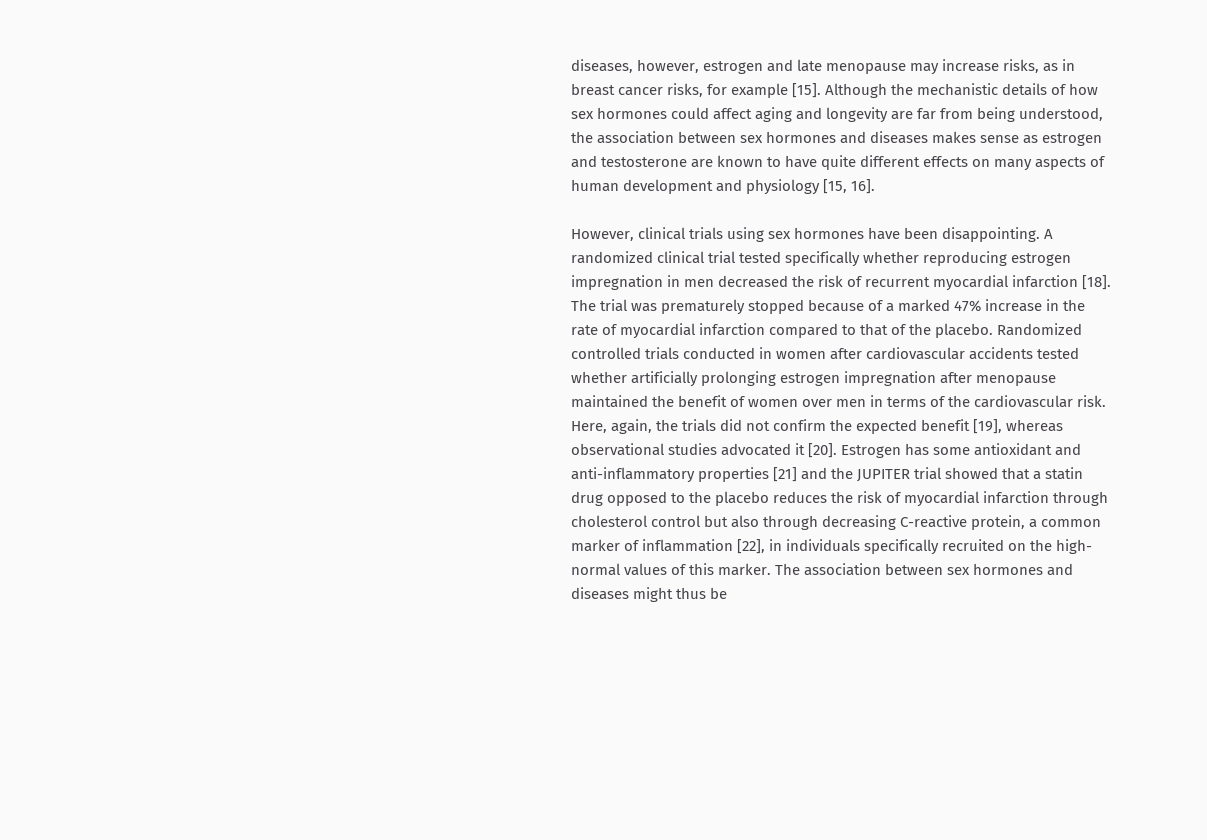diseases, however, estrogen and late menopause may increase risks, as in breast cancer risks, for example [15]. Although the mechanistic details of how sex hormones could affect aging and longevity are far from being understood, the association between sex hormones and diseases makes sense as estrogen and testosterone are known to have quite different effects on many aspects of human development and physiology [15, 16].

However, clinical trials using sex hormones have been disappointing. A randomized clinical trial tested specifically whether reproducing estrogen impregnation in men decreased the risk of recurrent myocardial infarction [18]. The trial was prematurely stopped because of a marked 47% increase in the rate of myocardial infarction compared to that of the placebo. Randomized controlled trials conducted in women after cardiovascular accidents tested whether artificially prolonging estrogen impregnation after menopause maintained the benefit of women over men in terms of the cardiovascular risk. Here, again, the trials did not confirm the expected benefit [19], whereas observational studies advocated it [20]. Estrogen has some antioxidant and anti-inflammatory properties [21] and the JUPITER trial showed that a statin drug opposed to the placebo reduces the risk of myocardial infarction through cholesterol control but also through decreasing C-reactive protein, a common marker of inflammation [22], in individuals specifically recruited on the high-normal values of this marker. The association between sex hormones and diseases might thus be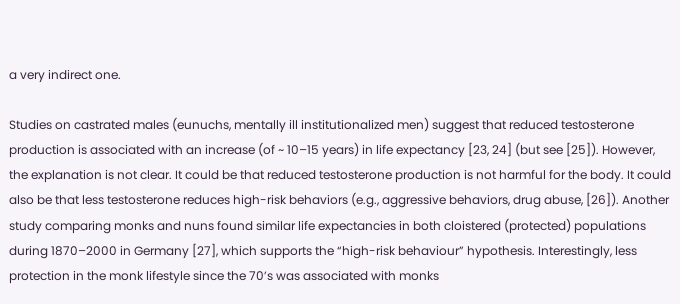a very indirect one.

Studies on castrated males (eunuchs, mentally ill institutionalized men) suggest that reduced testosterone production is associated with an increase (of ~ 10–15 years) in life expectancy [23, 24] (but see [25]). However, the explanation is not clear. It could be that reduced testosterone production is not harmful for the body. It could also be that less testosterone reduces high-risk behaviors (e.g., aggressive behaviors, drug abuse, [26]). Another study comparing monks and nuns found similar life expectancies in both cloistered (protected) populations during 1870–2000 in Germany [27], which supports the “high-risk behaviour” hypothesis. Interestingly, less protection in the monk lifestyle since the 70’s was associated with monks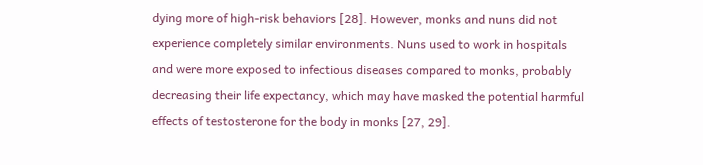dying more of high-risk behaviors [28]. However, monks and nuns did not experience completely similar environments. Nuns used to work in hospitals and were more exposed to infectious diseases compared to monks, probably decreasing their life expectancy, which may have masked the potential harmful effects of testosterone for the body in monks [27, 29].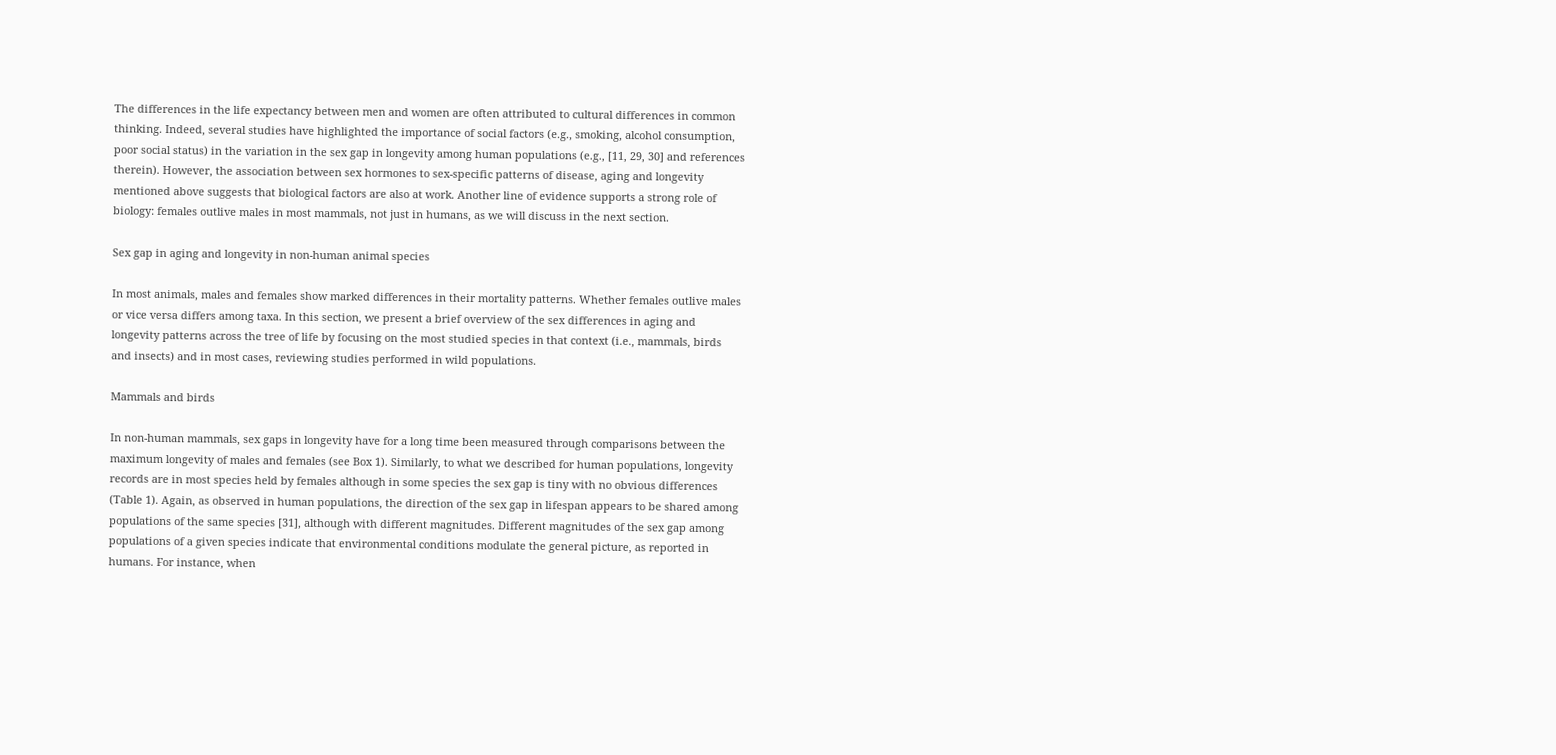The differences in the life expectancy between men and women are often attributed to cultural differences in common thinking. Indeed, several studies have highlighted the importance of social factors (e.g., smoking, alcohol consumption, poor social status) in the variation in the sex gap in longevity among human populations (e.g., [11, 29, 30] and references therein). However, the association between sex hormones to sex-specific patterns of disease, aging and longevity mentioned above suggests that biological factors are also at work. Another line of evidence supports a strong role of biology: females outlive males in most mammals, not just in humans, as we will discuss in the next section.

Sex gap in aging and longevity in non-human animal species

In most animals, males and females show marked differences in their mortality patterns. Whether females outlive males or vice versa differs among taxa. In this section, we present a brief overview of the sex differences in aging and longevity patterns across the tree of life by focusing on the most studied species in that context (i.e., mammals, birds and insects) and in most cases, reviewing studies performed in wild populations.

Mammals and birds

In non-human mammals, sex gaps in longevity have for a long time been measured through comparisons between the maximum longevity of males and females (see Box 1). Similarly, to what we described for human populations, longevity records are in most species held by females although in some species the sex gap is tiny with no obvious differences (Table 1). Again, as observed in human populations, the direction of the sex gap in lifespan appears to be shared among populations of the same species [31], although with different magnitudes. Different magnitudes of the sex gap among populations of a given species indicate that environmental conditions modulate the general picture, as reported in humans. For instance, when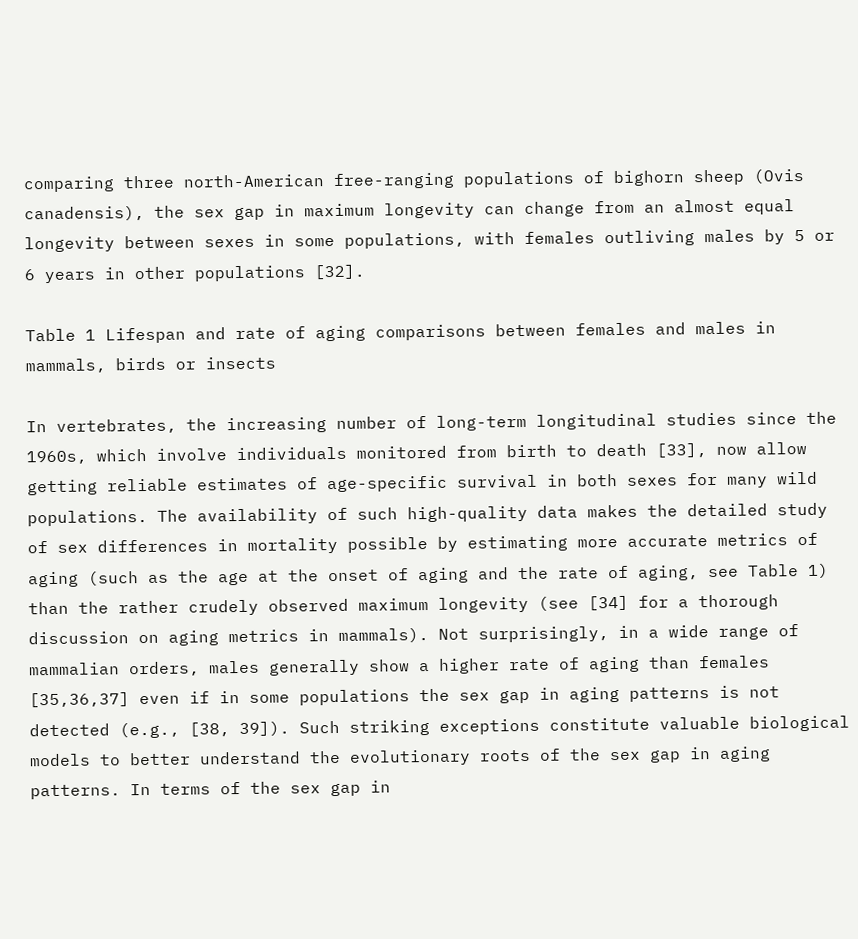comparing three north-American free-ranging populations of bighorn sheep (Ovis canadensis), the sex gap in maximum longevity can change from an almost equal longevity between sexes in some populations, with females outliving males by 5 or 6 years in other populations [32].

Table 1 Lifespan and rate of aging comparisons between females and males in mammals, birds or insects

In vertebrates, the increasing number of long-term longitudinal studies since the 1960s, which involve individuals monitored from birth to death [33], now allow getting reliable estimates of age-specific survival in both sexes for many wild populations. The availability of such high-quality data makes the detailed study of sex differences in mortality possible by estimating more accurate metrics of aging (such as the age at the onset of aging and the rate of aging, see Table 1) than the rather crudely observed maximum longevity (see [34] for a thorough discussion on aging metrics in mammals). Not surprisingly, in a wide range of mammalian orders, males generally show a higher rate of aging than females [35,36,37] even if in some populations the sex gap in aging patterns is not detected (e.g., [38, 39]). Such striking exceptions constitute valuable biological models to better understand the evolutionary roots of the sex gap in aging patterns. In terms of the sex gap in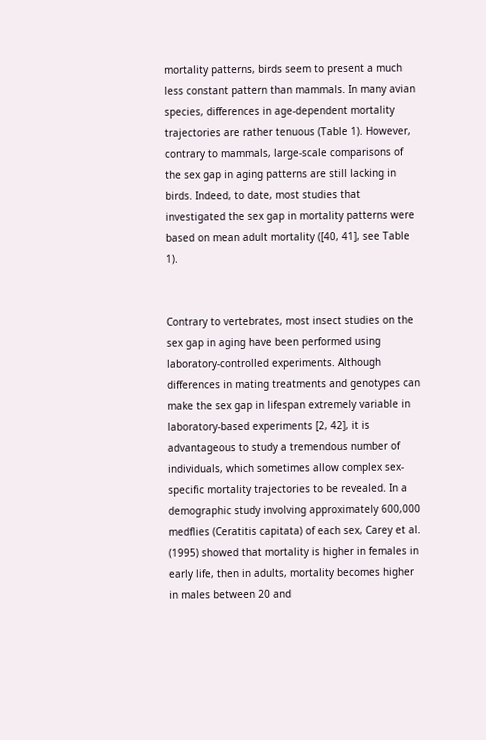mortality patterns, birds seem to present a much less constant pattern than mammals. In many avian species, differences in age-dependent mortality trajectories are rather tenuous (Table 1). However, contrary to mammals, large-scale comparisons of the sex gap in aging patterns are still lacking in birds. Indeed, to date, most studies that investigated the sex gap in mortality patterns were based on mean adult mortality ([40, 41], see Table 1).


Contrary to vertebrates, most insect studies on the sex gap in aging have been performed using laboratory-controlled experiments. Although differences in mating treatments and genotypes can make the sex gap in lifespan extremely variable in laboratory-based experiments [2, 42], it is advantageous to study a tremendous number of individuals, which sometimes allow complex sex-specific mortality trajectories to be revealed. In a demographic study involving approximately 600,000 medflies (Ceratitis capitata) of each sex, Carey et al. (1995) showed that mortality is higher in females in early life, then in adults, mortality becomes higher in males between 20 and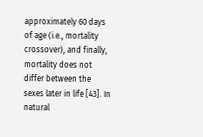approximately 60 days of age (i.e., mortality crossover), and finally, mortality does not differ between the sexes later in life [43]. In natural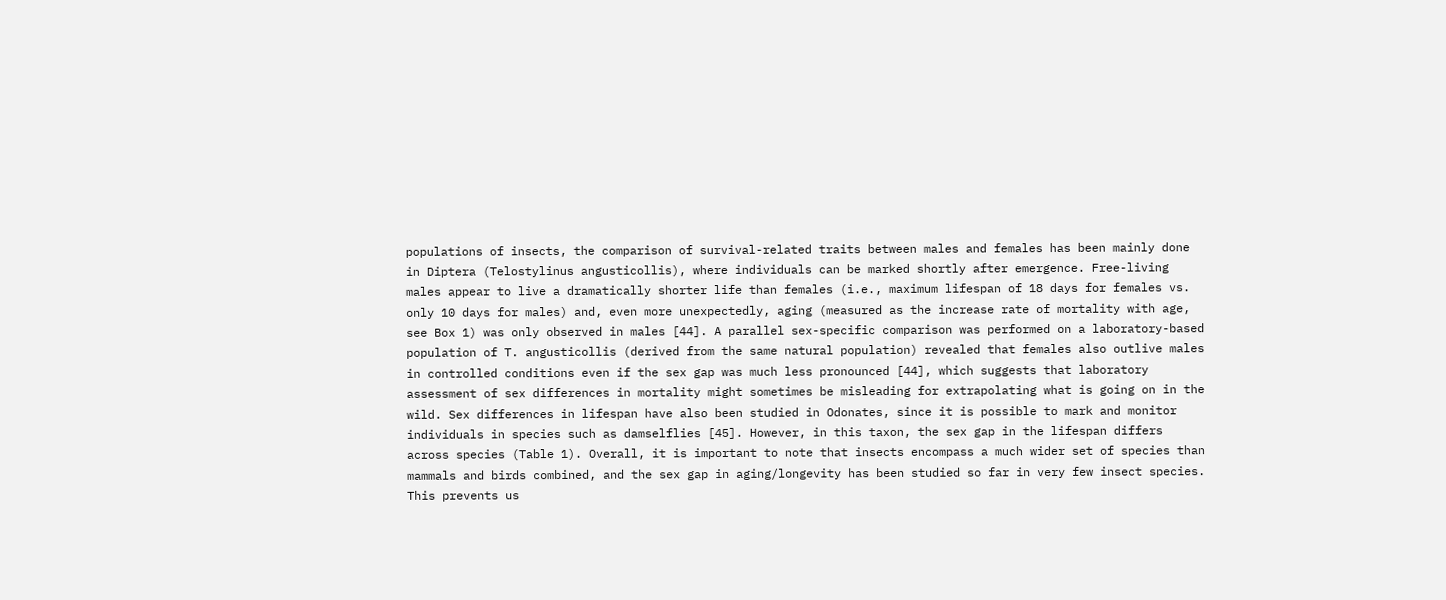populations of insects, the comparison of survival-related traits between males and females has been mainly done in Diptera (Telostylinus angusticollis), where individuals can be marked shortly after emergence. Free-living males appear to live a dramatically shorter life than females (i.e., maximum lifespan of 18 days for females vs. only 10 days for males) and, even more unexpectedly, aging (measured as the increase rate of mortality with age, see Box 1) was only observed in males [44]. A parallel sex-specific comparison was performed on a laboratory-based population of T. angusticollis (derived from the same natural population) revealed that females also outlive males in controlled conditions even if the sex gap was much less pronounced [44], which suggests that laboratory assessment of sex differences in mortality might sometimes be misleading for extrapolating what is going on in the wild. Sex differences in lifespan have also been studied in Odonates, since it is possible to mark and monitor individuals in species such as damselflies [45]. However, in this taxon, the sex gap in the lifespan differs across species (Table 1). Overall, it is important to note that insects encompass a much wider set of species than mammals and birds combined, and the sex gap in aging/longevity has been studied so far in very few insect species. This prevents us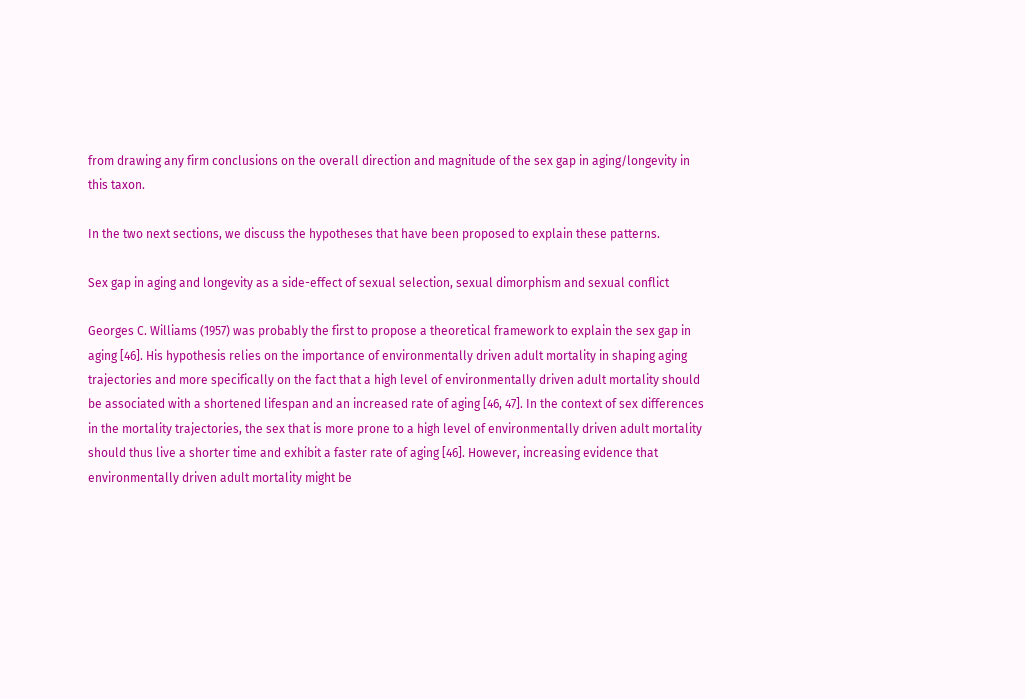from drawing any firm conclusions on the overall direction and magnitude of the sex gap in aging/longevity in this taxon.

In the two next sections, we discuss the hypotheses that have been proposed to explain these patterns.

Sex gap in aging and longevity as a side-effect of sexual selection, sexual dimorphism and sexual conflict

Georges C. Williams (1957) was probably the first to propose a theoretical framework to explain the sex gap in aging [46]. His hypothesis relies on the importance of environmentally driven adult mortality in shaping aging trajectories and more specifically on the fact that a high level of environmentally driven adult mortality should be associated with a shortened lifespan and an increased rate of aging [46, 47]. In the context of sex differences in the mortality trajectories, the sex that is more prone to a high level of environmentally driven adult mortality should thus live a shorter time and exhibit a faster rate of aging [46]. However, increasing evidence that environmentally driven adult mortality might be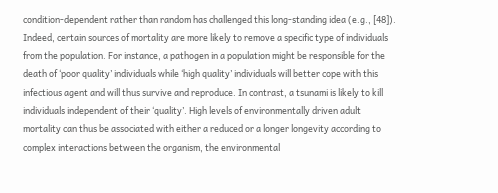condition-dependent rather than random has challenged this long-standing idea (e.g., [48]). Indeed, certain sources of mortality are more likely to remove a specific type of individuals from the population. For instance, a pathogen in a population might be responsible for the death of ‘poor quality’ individuals while ‘high quality’ individuals will better cope with this infectious agent and will thus survive and reproduce. In contrast, a tsunami is likely to kill individuals independent of their ‘quality’. High levels of environmentally driven adult mortality can thus be associated with either a reduced or a longer longevity according to complex interactions between the organism, the environmental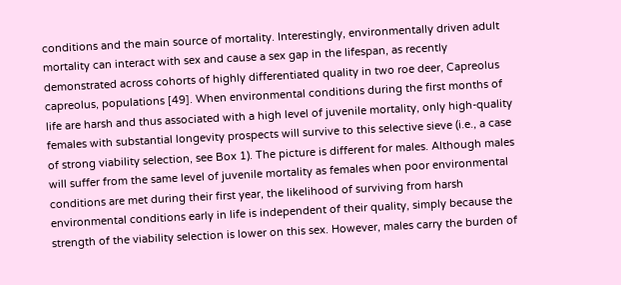conditions and the main source of mortality. Interestingly, environmentally driven adult mortality can interact with sex and cause a sex gap in the lifespan, as recently demonstrated across cohorts of highly differentiated quality in two roe deer, Capreolus capreolus, populations [49]. When environmental conditions during the first months of life are harsh and thus associated with a high level of juvenile mortality, only high-quality females with substantial longevity prospects will survive to this selective sieve (i.e., a case of strong viability selection, see Box 1). The picture is different for males. Although males will suffer from the same level of juvenile mortality as females when poor environmental conditions are met during their first year, the likelihood of surviving from harsh environmental conditions early in life is independent of their quality, simply because the strength of the viability selection is lower on this sex. However, males carry the burden of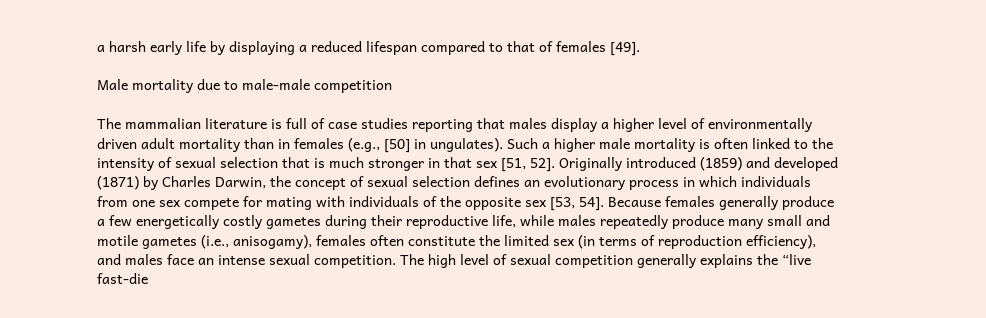a harsh early life by displaying a reduced lifespan compared to that of females [49].

Male mortality due to male-male competition

The mammalian literature is full of case studies reporting that males display a higher level of environmentally driven adult mortality than in females (e.g., [50] in ungulates). Such a higher male mortality is often linked to the intensity of sexual selection that is much stronger in that sex [51, 52]. Originally introduced (1859) and developed (1871) by Charles Darwin, the concept of sexual selection defines an evolutionary process in which individuals from one sex compete for mating with individuals of the opposite sex [53, 54]. Because females generally produce a few energetically costly gametes during their reproductive life, while males repeatedly produce many small and motile gametes (i.e., anisogamy), females often constitute the limited sex (in terms of reproduction efficiency), and males face an intense sexual competition. The high level of sexual competition generally explains the “live fast-die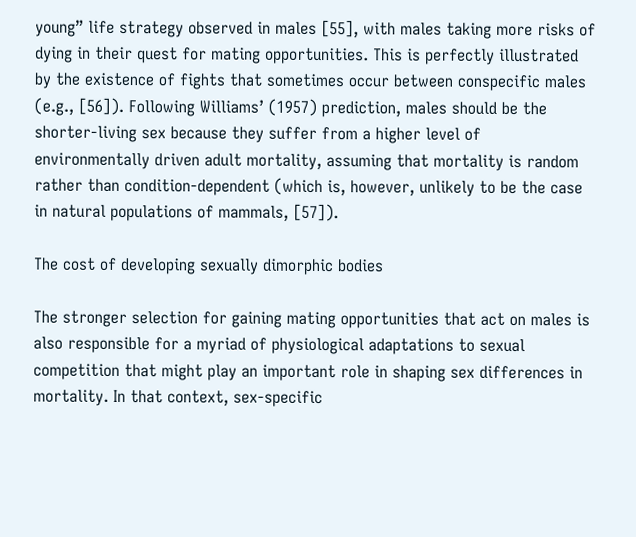young” life strategy observed in males [55], with males taking more risks of dying in their quest for mating opportunities. This is perfectly illustrated by the existence of fights that sometimes occur between conspecific males (e.g., [56]). Following Williams’ (1957) prediction, males should be the shorter-living sex because they suffer from a higher level of environmentally driven adult mortality, assuming that mortality is random rather than condition-dependent (which is, however, unlikely to be the case in natural populations of mammals, [57]).

The cost of developing sexually dimorphic bodies

The stronger selection for gaining mating opportunities that act on males is also responsible for a myriad of physiological adaptations to sexual competition that might play an important role in shaping sex differences in mortality. In that context, sex-specific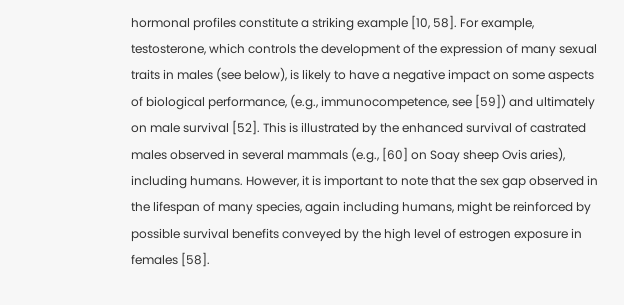hormonal profiles constitute a striking example [10, 58]. For example, testosterone, which controls the development of the expression of many sexual traits in males (see below), is likely to have a negative impact on some aspects of biological performance, (e.g., immunocompetence, see [59]) and ultimately on male survival [52]. This is illustrated by the enhanced survival of castrated males observed in several mammals (e.g., [60] on Soay sheep Ovis aries), including humans. However, it is important to note that the sex gap observed in the lifespan of many species, again including humans, might be reinforced by possible survival benefits conveyed by the high level of estrogen exposure in females [58].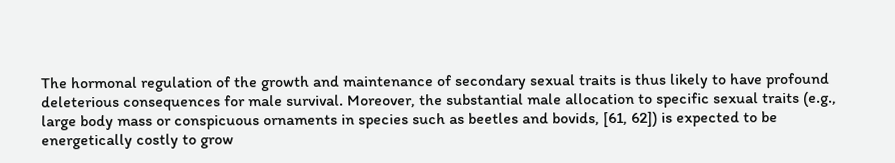The hormonal regulation of the growth and maintenance of secondary sexual traits is thus likely to have profound deleterious consequences for male survival. Moreover, the substantial male allocation to specific sexual traits (e.g., large body mass or conspicuous ornaments in species such as beetles and bovids, [61, 62]) is expected to be energetically costly to grow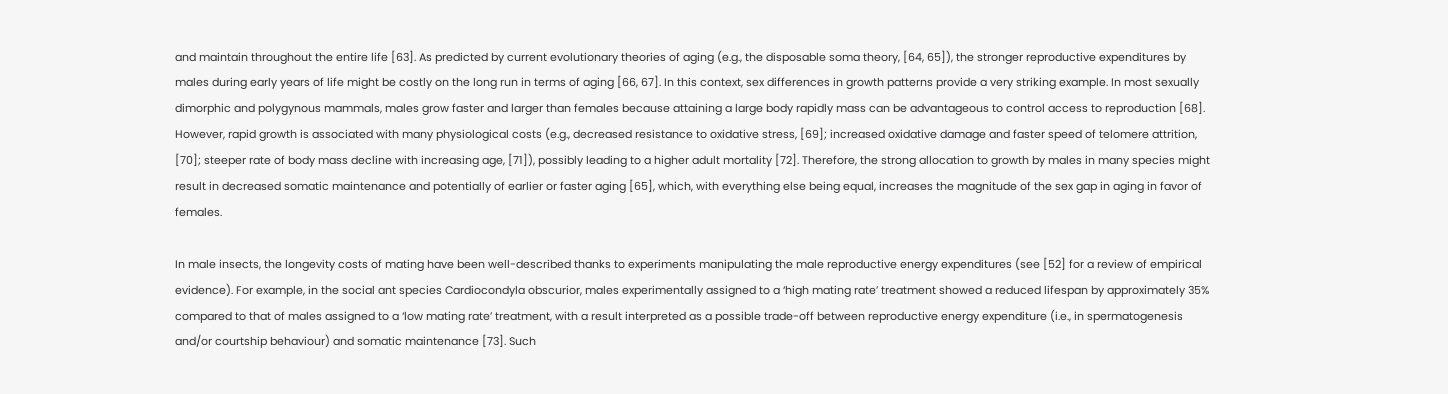and maintain throughout the entire life [63]. As predicted by current evolutionary theories of aging (e.g., the disposable soma theory, [64, 65]), the stronger reproductive expenditures by males during early years of life might be costly on the long run in terms of aging [66, 67]. In this context, sex differences in growth patterns provide a very striking example. In most sexually dimorphic and polygynous mammals, males grow faster and larger than females because attaining a large body rapidly mass can be advantageous to control access to reproduction [68]. However, rapid growth is associated with many physiological costs (e.g., decreased resistance to oxidative stress, [69]; increased oxidative damage and faster speed of telomere attrition, [70]; steeper rate of body mass decline with increasing age, [71]), possibly leading to a higher adult mortality [72]. Therefore, the strong allocation to growth by males in many species might result in decreased somatic maintenance and potentially of earlier or faster aging [65], which, with everything else being equal, increases the magnitude of the sex gap in aging in favor of females.

In male insects, the longevity costs of mating have been well-described thanks to experiments manipulating the male reproductive energy expenditures (see [52] for a review of empirical evidence). For example, in the social ant species Cardiocondyla obscurior, males experimentally assigned to a ‘high mating rate’ treatment showed a reduced lifespan by approximately 35% compared to that of males assigned to a ‘low mating rate’ treatment, with a result interpreted as a possible trade-off between reproductive energy expenditure (i.e., in spermatogenesis and/or courtship behaviour) and somatic maintenance [73]. Such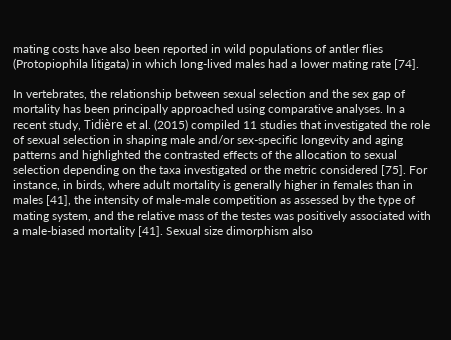mating costs have also been reported in wild populations of antler flies (Protopiophila litigata) in which long-lived males had a lower mating rate [74].

In vertebrates, the relationship between sexual selection and the sex gap of mortality has been principally approached using comparative analyses. In a recent study, Tidière et al. (2015) compiled 11 studies that investigated the role of sexual selection in shaping male and/or sex-specific longevity and aging patterns and highlighted the contrasted effects of the allocation to sexual selection depending on the taxa investigated or the metric considered [75]. For instance, in birds, where adult mortality is generally higher in females than in males [41], the intensity of male-male competition as assessed by the type of mating system, and the relative mass of the testes was positively associated with a male-biased mortality [41]. Sexual size dimorphism also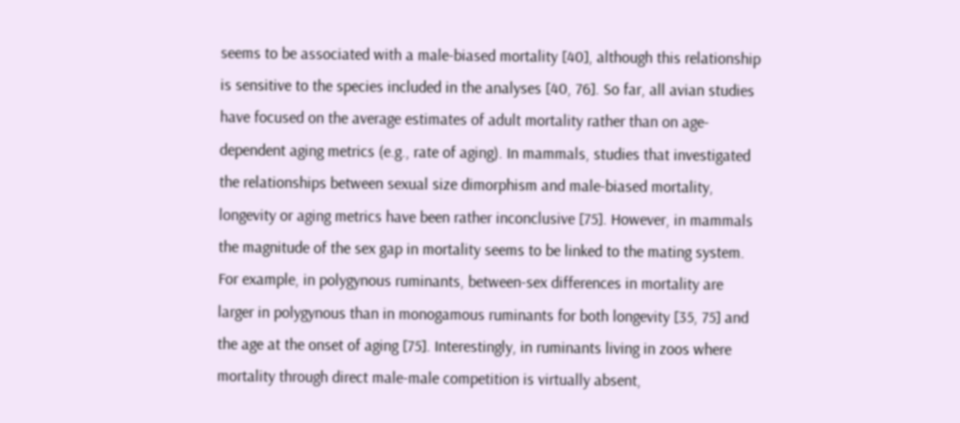seems to be associated with a male-biased mortality [40], although this relationship is sensitive to the species included in the analyses [40, 76]. So far, all avian studies have focused on the average estimates of adult mortality rather than on age-dependent aging metrics (e.g., rate of aging). In mammals, studies that investigated the relationships between sexual size dimorphism and male-biased mortality, longevity or aging metrics have been rather inconclusive [75]. However, in mammals the magnitude of the sex gap in mortality seems to be linked to the mating system. For example, in polygynous ruminants, between-sex differences in mortality are larger in polygynous than in monogamous ruminants for both longevity [35, 75] and the age at the onset of aging [75]. Interestingly, in ruminants living in zoos where mortality through direct male-male competition is virtually absent,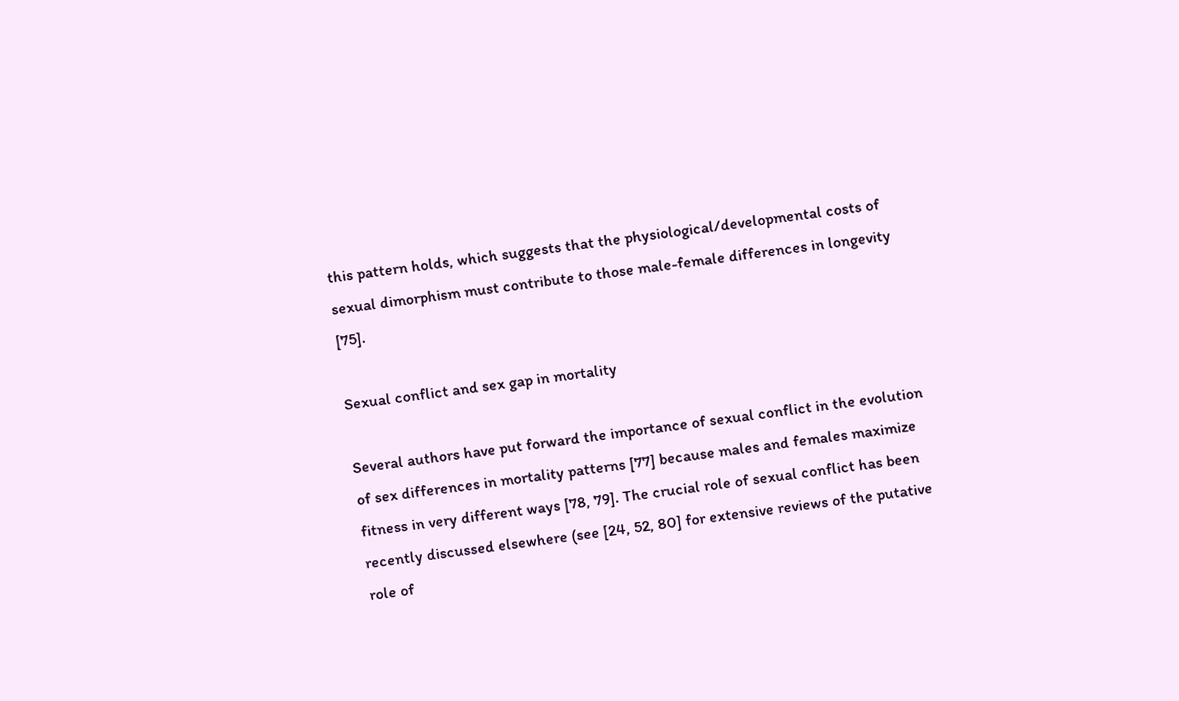this pattern holds, which suggests that the physiological/developmental costs of sexual dimorphism must contribute to those male-female differences in longevity [75].

Sexual conflict and sex gap in mortality

Several authors have put forward the importance of sexual conflict in the evolution of sex differences in mortality patterns [77] because males and females maximize fitness in very different ways [78, 79]. The crucial role of sexual conflict has been recently discussed elsewhere (see [24, 52, 80] for extensive reviews of the putative role of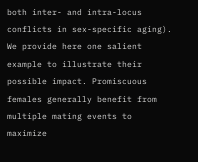both inter- and intra-locus conflicts in sex-specific aging). We provide here one salient example to illustrate their possible impact. Promiscuous females generally benefit from multiple mating events to maximize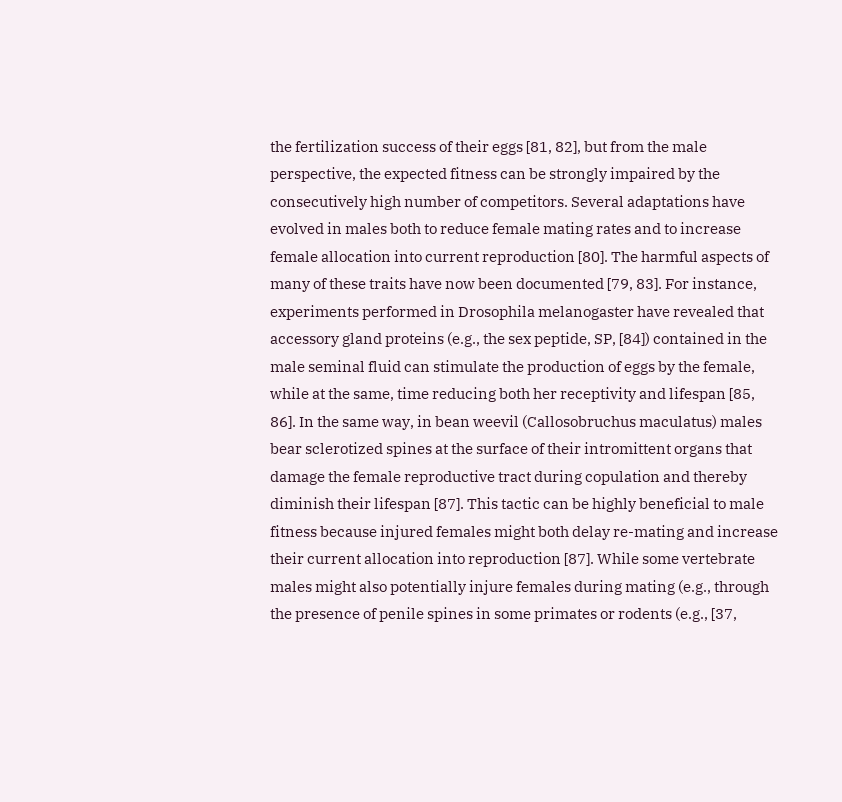the fertilization success of their eggs [81, 82], but from the male perspective, the expected fitness can be strongly impaired by the consecutively high number of competitors. Several adaptations have evolved in males both to reduce female mating rates and to increase female allocation into current reproduction [80]. The harmful aspects of many of these traits have now been documented [79, 83]. For instance, experiments performed in Drosophila melanogaster have revealed that accessory gland proteins (e.g., the sex peptide, SP, [84]) contained in the male seminal fluid can stimulate the production of eggs by the female, while at the same, time reducing both her receptivity and lifespan [85, 86]. In the same way, in bean weevil (Callosobruchus maculatus) males bear sclerotized spines at the surface of their intromittent organs that damage the female reproductive tract during copulation and thereby diminish their lifespan [87]. This tactic can be highly beneficial to male fitness because injured females might both delay re-mating and increase their current allocation into reproduction [87]. While some vertebrate males might also potentially injure females during mating (e.g., through the presence of penile spines in some primates or rodents (e.g., [37,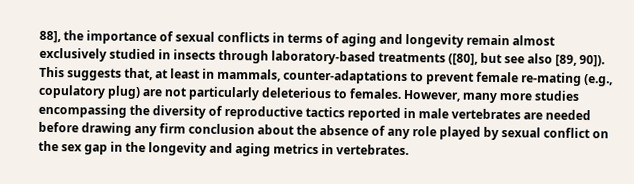88], the importance of sexual conflicts in terms of aging and longevity remain almost exclusively studied in insects through laboratory-based treatments ([80], but see also [89, 90]). This suggests that, at least in mammals, counter-adaptations to prevent female re-mating (e.g., copulatory plug) are not particularly deleterious to females. However, many more studies encompassing the diversity of reproductive tactics reported in male vertebrates are needed before drawing any firm conclusion about the absence of any role played by sexual conflict on the sex gap in the longevity and aging metrics in vertebrates.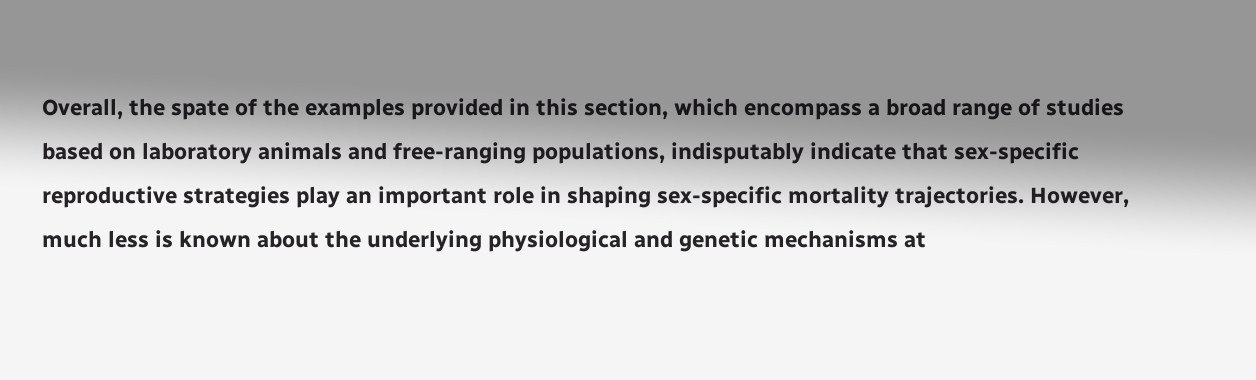Overall, the spate of the examples provided in this section, which encompass a broad range of studies based on laboratory animals and free-ranging populations, indisputably indicate that sex-specific reproductive strategies play an important role in shaping sex-specific mortality trajectories. However, much less is known about the underlying physiological and genetic mechanisms at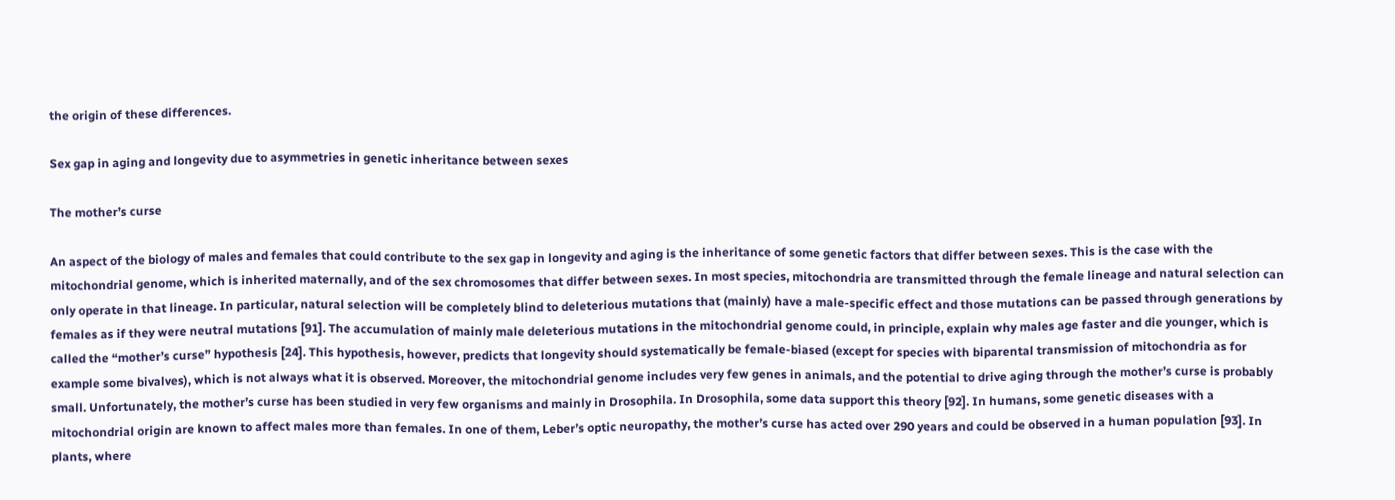the origin of these differences.

Sex gap in aging and longevity due to asymmetries in genetic inheritance between sexes

The mother’s curse

An aspect of the biology of males and females that could contribute to the sex gap in longevity and aging is the inheritance of some genetic factors that differ between sexes. This is the case with the mitochondrial genome, which is inherited maternally, and of the sex chromosomes that differ between sexes. In most species, mitochondria are transmitted through the female lineage and natural selection can only operate in that lineage. In particular, natural selection will be completely blind to deleterious mutations that (mainly) have a male-specific effect and those mutations can be passed through generations by females as if they were neutral mutations [91]. The accumulation of mainly male deleterious mutations in the mitochondrial genome could, in principle, explain why males age faster and die younger, which is called the “mother’s curse” hypothesis [24]. This hypothesis, however, predicts that longevity should systematically be female-biased (except for species with biparental transmission of mitochondria as for example some bivalves), which is not always what it is observed. Moreover, the mitochondrial genome includes very few genes in animals, and the potential to drive aging through the mother’s curse is probably small. Unfortunately, the mother’s curse has been studied in very few organisms and mainly in Drosophila. In Drosophila, some data support this theory [92]. In humans, some genetic diseases with a mitochondrial origin are known to affect males more than females. In one of them, Leber’s optic neuropathy, the mother’s curse has acted over 290 years and could be observed in a human population [93]. In plants, where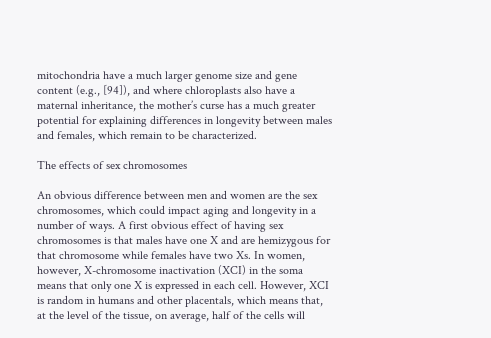mitochondria have a much larger genome size and gene content (e.g., [94]), and where chloroplasts also have a maternal inheritance, the mother’s curse has a much greater potential for explaining differences in longevity between males and females, which remain to be characterized.

The effects of sex chromosomes

An obvious difference between men and women are the sex chromosomes, which could impact aging and longevity in a number of ways. A first obvious effect of having sex chromosomes is that males have one X and are hemizygous for that chromosome while females have two Xs. In women, however, X-chromosome inactivation (XCI) in the soma means that only one X is expressed in each cell. However, XCI is random in humans and other placentals, which means that, at the level of the tissue, on average, half of the cells will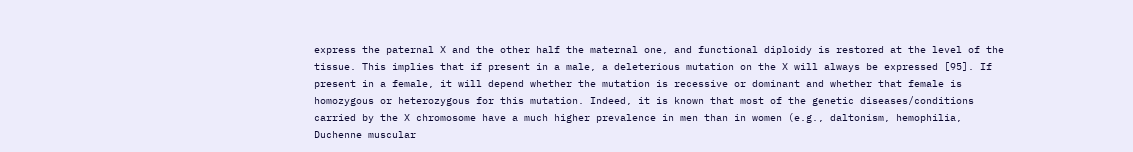express the paternal X and the other half the maternal one, and functional diploidy is restored at the level of the tissue. This implies that if present in a male, a deleterious mutation on the X will always be expressed [95]. If present in a female, it will depend whether the mutation is recessive or dominant and whether that female is homozygous or heterozygous for this mutation. Indeed, it is known that most of the genetic diseases/conditions carried by the X chromosome have a much higher prevalence in men than in women (e.g., daltonism, hemophilia, Duchenne muscular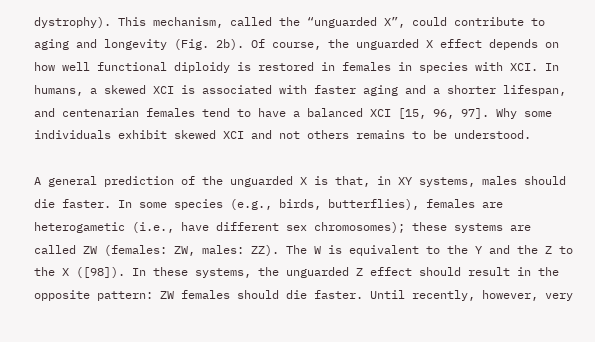dystrophy). This mechanism, called the “unguarded X”, could contribute to aging and longevity (Fig. 2b). Of course, the unguarded X effect depends on how well functional diploidy is restored in females in species with XCI. In humans, a skewed XCI is associated with faster aging and a shorter lifespan, and centenarian females tend to have a balanced XCI [15, 96, 97]. Why some individuals exhibit skewed XCI and not others remains to be understood.

A general prediction of the unguarded X is that, in XY systems, males should die faster. In some species (e.g., birds, butterflies), females are heterogametic (i.e., have different sex chromosomes); these systems are called ZW (females: ZW, males: ZZ). The W is equivalent to the Y and the Z to the X ([98]). In these systems, the unguarded Z effect should result in the opposite pattern: ZW females should die faster. Until recently, however, very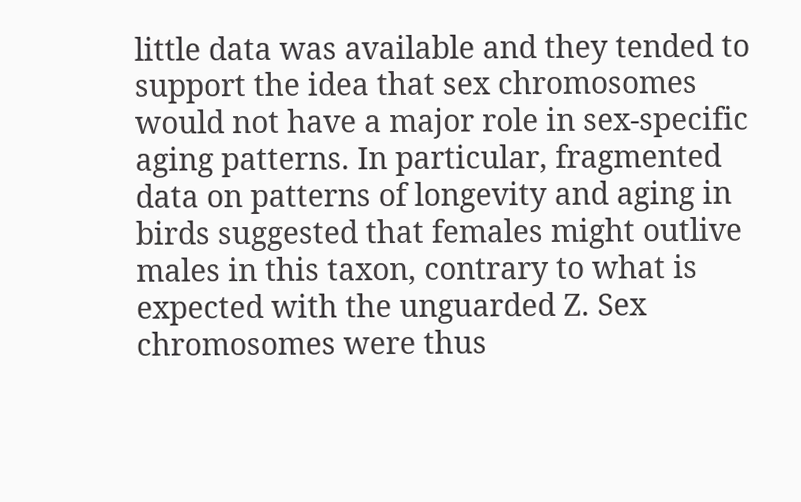little data was available and they tended to support the idea that sex chromosomes would not have a major role in sex-specific aging patterns. In particular, fragmented data on patterns of longevity and aging in birds suggested that females might outlive males in this taxon, contrary to what is expected with the unguarded Z. Sex chromosomes were thus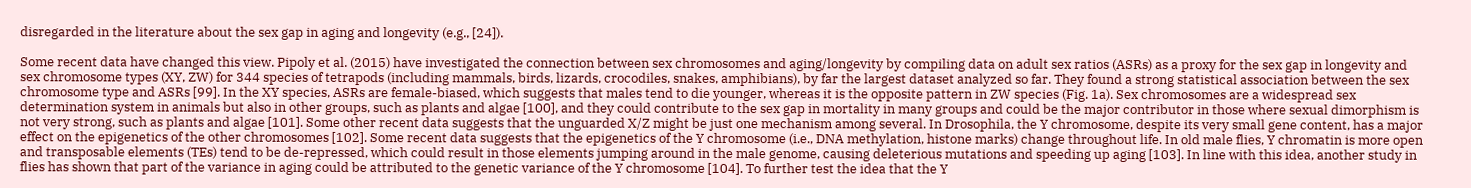disregarded in the literature about the sex gap in aging and longevity (e.g., [24]).

Some recent data have changed this view. Pipoly et al. (2015) have investigated the connection between sex chromosomes and aging/longevity by compiling data on adult sex ratios (ASRs) as a proxy for the sex gap in longevity and sex chromosome types (XY, ZW) for 344 species of tetrapods (including mammals, birds, lizards, crocodiles, snakes, amphibians), by far the largest dataset analyzed so far. They found a strong statistical association between the sex chromosome type and ASRs [99]. In the XY species, ASRs are female-biased, which suggests that males tend to die younger, whereas it is the opposite pattern in ZW species (Fig. 1a). Sex chromosomes are a widespread sex determination system in animals but also in other groups, such as plants and algae [100], and they could contribute to the sex gap in mortality in many groups and could be the major contributor in those where sexual dimorphism is not very strong, such as plants and algae [101]. Some other recent data suggests that the unguarded X/Z might be just one mechanism among several. In Drosophila, the Y chromosome, despite its very small gene content, has a major effect on the epigenetics of the other chromosomes [102]. Some recent data suggests that the epigenetics of the Y chromosome (i.e., DNA methylation, histone marks) change throughout life. In old male flies, Y chromatin is more open and transposable elements (TEs) tend to be de-repressed, which could result in those elements jumping around in the male genome, causing deleterious mutations and speeding up aging [103]. In line with this idea, another study in flies has shown that part of the variance in aging could be attributed to the genetic variance of the Y chromosome [104]. To further test the idea that the Y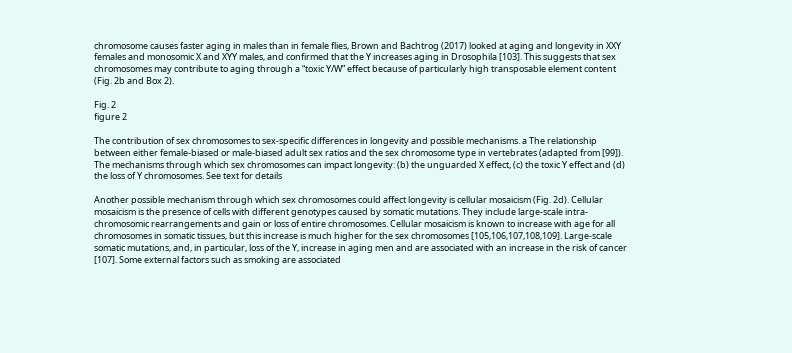chromosome causes faster aging in males than in female flies, Brown and Bachtrog (2017) looked at aging and longevity in XXY females and monosomic X and XYY males, and confirmed that the Y increases aging in Drosophila [103]. This suggests that sex chromosomes may contribute to aging through a “toxic Y/W” effect because of particularly high transposable element content (Fig. 2b and Box 2).

Fig. 2
figure 2

The contribution of sex chromosomes to sex-specific differences in longevity and possible mechanisms. a The relationship between either female-biased or male-biased adult sex ratios and the sex chromosome type in vertebrates (adapted from [99]). The mechanisms through which sex chromosomes can impact longevity: (b) the unguarded X effect, (c) the toxic Y effect and (d) the loss of Y chromosomes. See text for details

Another possible mechanism through which sex chromosomes could affect longevity is cellular mosaicism (Fig. 2d). Cellular mosaicism is the presence of cells with different genotypes caused by somatic mutations. They include large-scale intra-chromosomic rearrangements and gain or loss of entire chromosomes. Cellular mosaicism is known to increase with age for all chromosomes in somatic tissues, but this increase is much higher for the sex chromosomes [105,106,107,108,109]. Large-scale somatic mutations, and, in particular, loss of the Y, increase in aging men and are associated with an increase in the risk of cancer [107]. Some external factors such as smoking are associated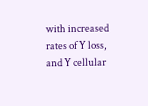with increased rates of Y loss, and Y cellular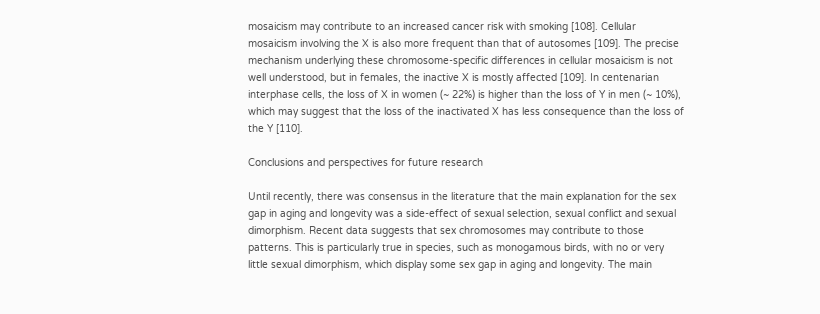mosaicism may contribute to an increased cancer risk with smoking [108]. Cellular mosaicism involving the X is also more frequent than that of autosomes [109]. The precise mechanism underlying these chromosome-specific differences in cellular mosaicism is not well understood, but in females, the inactive X is mostly affected [109]. In centenarian interphase cells, the loss of X in women (~ 22%) is higher than the loss of Y in men (~ 10%), which may suggest that the loss of the inactivated X has less consequence than the loss of the Y [110].

Conclusions and perspectives for future research

Until recently, there was consensus in the literature that the main explanation for the sex gap in aging and longevity was a side-effect of sexual selection, sexual conflict and sexual dimorphism. Recent data suggests that sex chromosomes may contribute to those patterns. This is particularly true in species, such as monogamous birds, with no or very little sexual dimorphism, which display some sex gap in aging and longevity. The main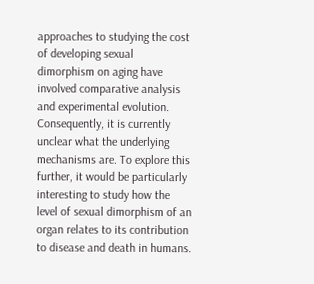approaches to studying the cost of developing sexual dimorphism on aging have involved comparative analysis and experimental evolution. Consequently, it is currently unclear what the underlying mechanisms are. To explore this further, it would be particularly interesting to study how the level of sexual dimorphism of an organ relates to its contribution to disease and death in humans.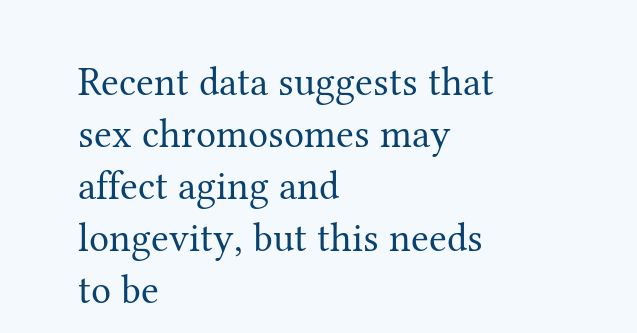Recent data suggests that sex chromosomes may affect aging and longevity, but this needs to be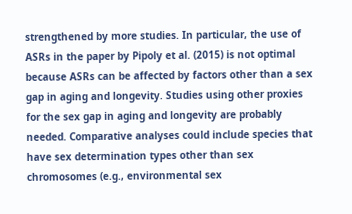strengthened by more studies. In particular, the use of ASRs in the paper by Pipoly et al. (2015) is not optimal because ASRs can be affected by factors other than a sex gap in aging and longevity. Studies using other proxies for the sex gap in aging and longevity are probably needed. Comparative analyses could include species that have sex determination types other than sex chromosomes (e.g., environmental sex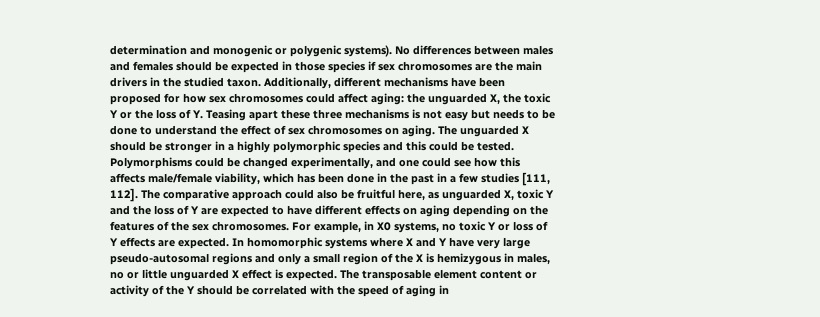determination and monogenic or polygenic systems). No differences between males and females should be expected in those species if sex chromosomes are the main drivers in the studied taxon. Additionally, different mechanisms have been proposed for how sex chromosomes could affect aging: the unguarded X, the toxic Y or the loss of Y. Teasing apart these three mechanisms is not easy but needs to be done to understand the effect of sex chromosomes on aging. The unguarded X should be stronger in a highly polymorphic species and this could be tested. Polymorphisms could be changed experimentally, and one could see how this affects male/female viability, which has been done in the past in a few studies [111, 112]. The comparative approach could also be fruitful here, as unguarded X, toxic Y and the loss of Y are expected to have different effects on aging depending on the features of the sex chromosomes. For example, in X0 systems, no toxic Y or loss of Y effects are expected. In homomorphic systems where X and Y have very large pseudo-autosomal regions and only a small region of the X is hemizygous in males, no or little unguarded X effect is expected. The transposable element content or activity of the Y should be correlated with the speed of aging in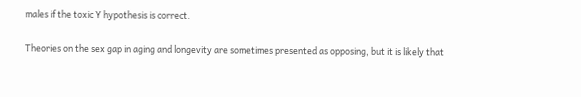males if the toxic Y hypothesis is correct.

Theories on the sex gap in aging and longevity are sometimes presented as opposing, but it is likely that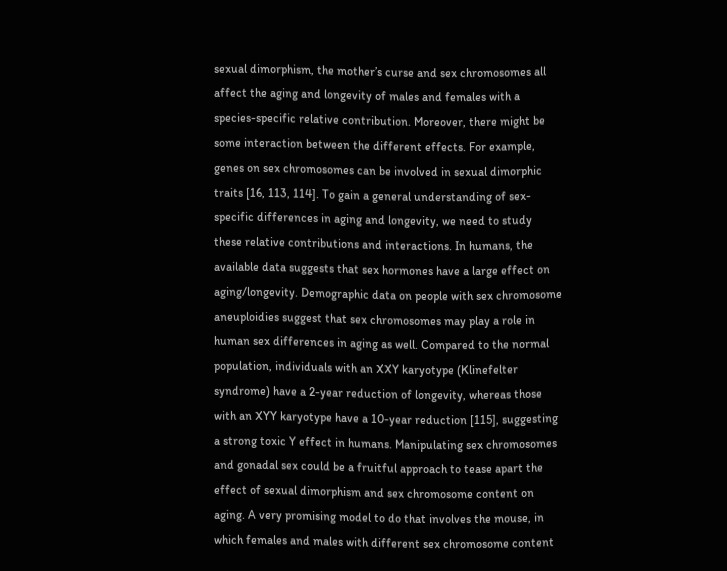sexual dimorphism, the mother’s curse and sex chromosomes all affect the aging and longevity of males and females with a species-specific relative contribution. Moreover, there might be some interaction between the different effects. For example, genes on sex chromosomes can be involved in sexual dimorphic traits [16, 113, 114]. To gain a general understanding of sex-specific differences in aging and longevity, we need to study these relative contributions and interactions. In humans, the available data suggests that sex hormones have a large effect on aging/longevity. Demographic data on people with sex chromosome aneuploidies suggest that sex chromosomes may play a role in human sex differences in aging as well. Compared to the normal population, individuals with an XXY karyotype (Klinefelter syndrome) have a 2-year reduction of longevity, whereas those with an XYY karyotype have a 10-year reduction [115], suggesting a strong toxic Y effect in humans. Manipulating sex chromosomes and gonadal sex could be a fruitful approach to tease apart the effect of sexual dimorphism and sex chromosome content on aging. A very promising model to do that involves the mouse, in which females and males with different sex chromosome content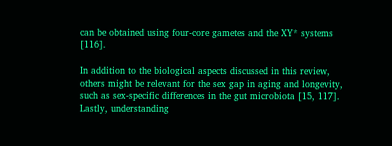can be obtained using four-core gametes and the XY* systems [116].

In addition to the biological aspects discussed in this review, others might be relevant for the sex gap in aging and longevity, such as sex-specific differences in the gut microbiota [15, 117]. Lastly, understanding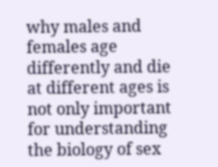why males and females age differently and die at different ages is not only important for understanding the biology of sex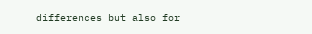differences but also for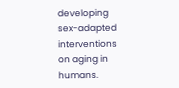developing sex-adapted interventions on aging in humans.